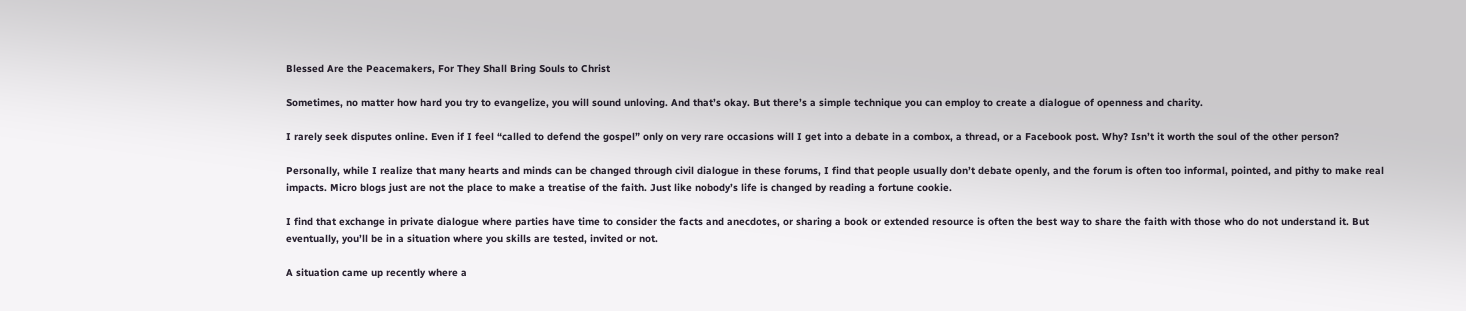Blessed Are the Peacemakers, For They Shall Bring Souls to Christ

Sometimes, no matter how hard you try to evangelize, you will sound unloving. And that’s okay. But there’s a simple technique you can employ to create a dialogue of openness and charity.

I rarely seek disputes online. Even if I feel “called to defend the gospel” only on very rare occasions will I get into a debate in a combox, a thread, or a Facebook post. Why? Isn’t it worth the soul of the other person?

Personally, while I realize that many hearts and minds can be changed through civil dialogue in these forums, I find that people usually don’t debate openly, and the forum is often too informal, pointed, and pithy to make real impacts. Micro blogs just are not the place to make a treatise of the faith. Just like nobody’s life is changed by reading a fortune cookie.

I find that exchange in private dialogue where parties have time to consider the facts and anecdotes, or sharing a book or extended resource is often the best way to share the faith with those who do not understand it. But eventually, you’ll be in a situation where you skills are tested, invited or not.

A situation came up recently where a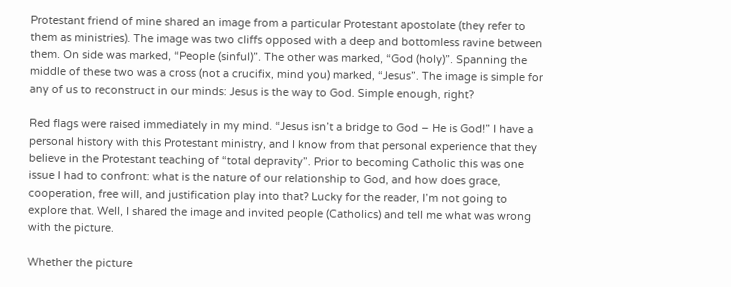Protestant friend of mine shared an image from a particular Protestant apostolate (they refer to them as ministries). The image was two cliffs opposed with a deep and bottomless ravine between them. On side was marked, “People (sinful)”. The other was marked, “God (holy)”. Spanning the middle of these two was a cross (not a crucifix, mind you) marked, “Jesus”. The image is simple for any of us to reconstruct in our minds: Jesus is the way to God. Simple enough, right?

Red flags were raised immediately in my mind. “Jesus isn’t a bridge to God – He is God!” I have a personal history with this Protestant ministry, and I know from that personal experience that they believe in the Protestant teaching of “total depravity”. Prior to becoming Catholic this was one issue I had to confront: what is the nature of our relationship to God, and how does grace, cooperation, free will, and justification play into that? Lucky for the reader, I’m not going to explore that. Well, I shared the image and invited people (Catholics) and tell me what was wrong with the picture.

Whether the picture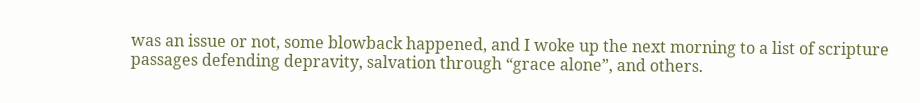was an issue or not, some blowback happened, and I woke up the next morning to a list of scripture passages defending depravity, salvation through “grace alone”, and others.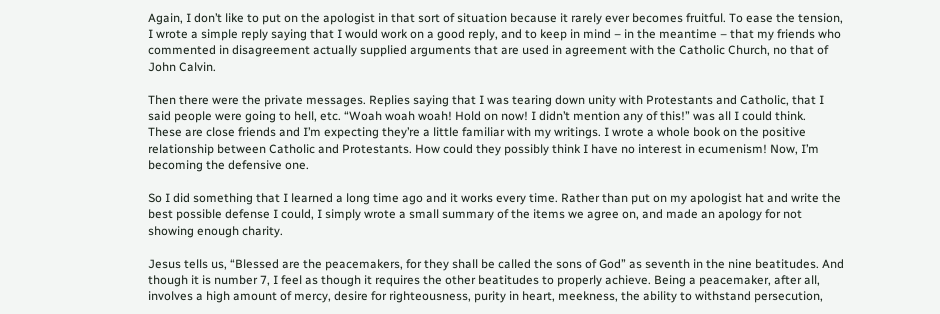Again, I don’t like to put on the apologist in that sort of situation because it rarely ever becomes fruitful. To ease the tension, I wrote a simple reply saying that I would work on a good reply, and to keep in mind – in the meantime – that my friends who commented in disagreement actually supplied arguments that are used in agreement with the Catholic Church, no that of John Calvin.

Then there were the private messages. Replies saying that I was tearing down unity with Protestants and Catholic, that I said people were going to hell, etc. “Woah woah woah! Hold on now! I didn’t mention any of this!” was all I could think.  These are close friends and I’m expecting they’re a little familiar with my writings. I wrote a whole book on the positive relationship between Catholic and Protestants. How could they possibly think I have no interest in ecumenism! Now, I’m becoming the defensive one.

So I did something that I learned a long time ago and it works every time. Rather than put on my apologist hat and write the best possible defense I could, I simply wrote a small summary of the items we agree on, and made an apology for not showing enough charity.

Jesus tells us, “Blessed are the peacemakers, for they shall be called the sons of God” as seventh in the nine beatitudes. And though it is number 7, I feel as though it requires the other beatitudes to properly achieve. Being a peacemaker, after all, involves a high amount of mercy, desire for righteousness, purity in heart, meekness, the ability to withstand persecution,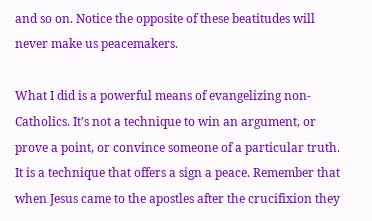and so on. Notice the opposite of these beatitudes will never make us peacemakers.

What I did is a powerful means of evangelizing non-Catholics. It’s not a technique to win an argument, or prove a point, or convince someone of a particular truth. It is a technique that offers a sign a peace. Remember that when Jesus came to the apostles after the crucifixion they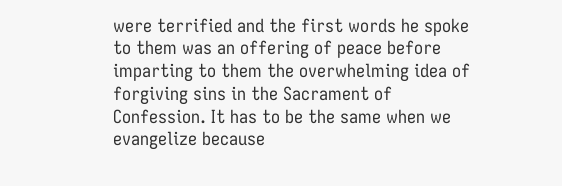were terrified and the first words he spoke to them was an offering of peace before imparting to them the overwhelming idea of forgiving sins in the Sacrament of Confession. It has to be the same when we evangelize because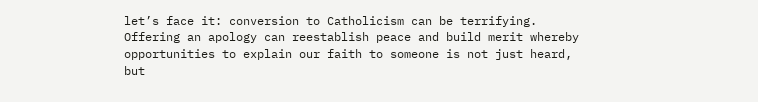let’s face it: conversion to Catholicism can be terrifying. Offering an apology can reestablish peace and build merit whereby opportunities to explain our faith to someone is not just heard, but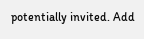potentially invited. Add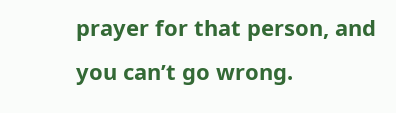prayer for that person, and you can’t go wrong.